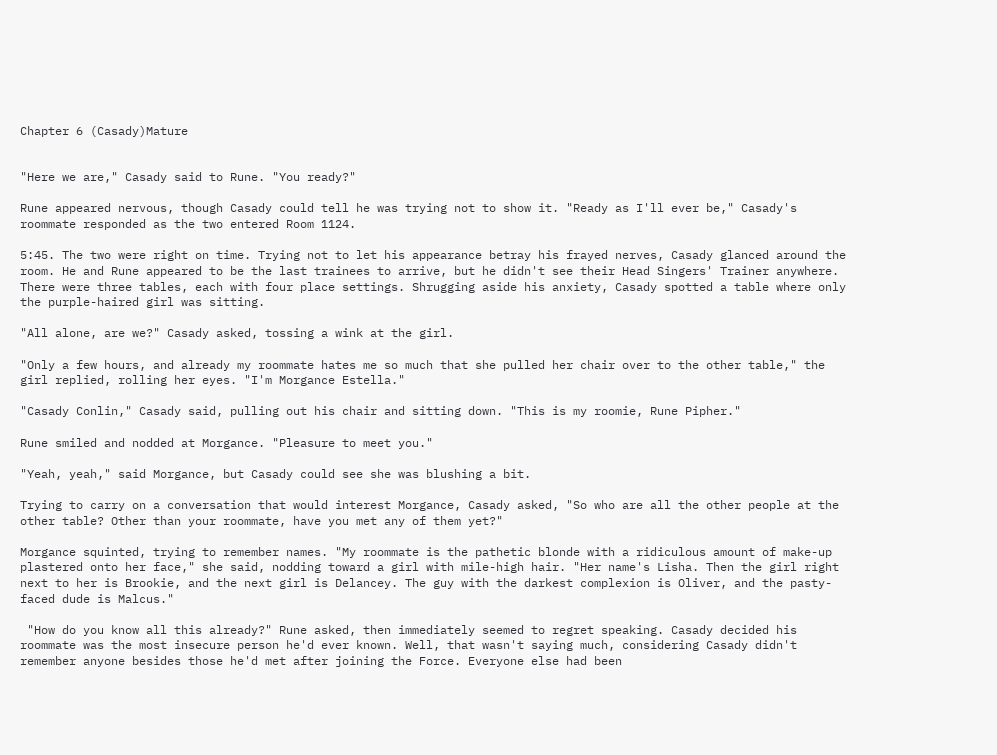Chapter 6 (Casady)Mature


"Here we are," Casady said to Rune. "You ready?"

Rune appeared nervous, though Casady could tell he was trying not to show it. "Ready as I'll ever be," Casady's roommate responded as the two entered Room 1124.

5:45. The two were right on time. Trying not to let his appearance betray his frayed nerves, Casady glanced around the room. He and Rune appeared to be the last trainees to arrive, but he didn't see their Head Singers' Trainer anywhere. There were three tables, each with four place settings. Shrugging aside his anxiety, Casady spotted a table where only the purple-haired girl was sitting.

"All alone, are we?" Casady asked, tossing a wink at the girl.

"Only a few hours, and already my roommate hates me so much that she pulled her chair over to the other table," the girl replied, rolling her eyes. "I'm Morgance Estella."

"Casady Conlin," Casady said, pulling out his chair and sitting down. "This is my roomie, Rune Pipher."

Rune smiled and nodded at Morgance. "Pleasure to meet you."

"Yeah, yeah," said Morgance, but Casady could see she was blushing a bit.

Trying to carry on a conversation that would interest Morgance, Casady asked, "So who are all the other people at the other table? Other than your roommate, have you met any of them yet?"

Morgance squinted, trying to remember names. "My roommate is the pathetic blonde with a ridiculous amount of make-up plastered onto her face," she said, nodding toward a girl with mile-high hair. "Her name's Lisha. Then the girl right next to her is Brookie, and the next girl is Delancey. The guy with the darkest complexion is Oliver, and the pasty-faced dude is Malcus."

 "How do you know all this already?" Rune asked, then immediately seemed to regret speaking. Casady decided his roommate was the most insecure person he'd ever known. Well, that wasn't saying much, considering Casady didn't remember anyone besides those he'd met after joining the Force. Everyone else had been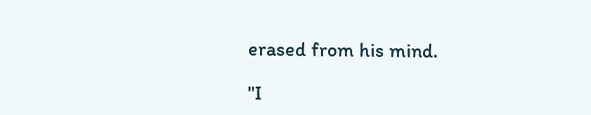erased from his mind.

"I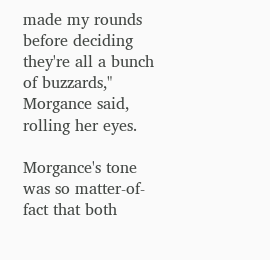made my rounds before deciding they're all a bunch of buzzards," Morgance said, rolling her eyes.

Morgance's tone was so matter-of-fact that both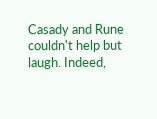Casady and Rune couldn't help but laugh. Indeed,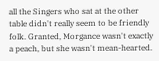all the Singers who sat at the other table didn't really seem to be friendly folk. Granted, Morgance wasn't exactly a peach, but she wasn't mean-hearted.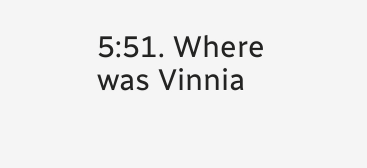5:51. Where was Vinnia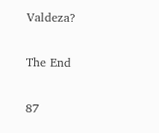Valdeza?

The End

87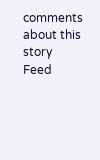comments about this story Feed